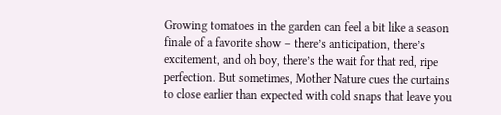Growing tomatoes in the garden can feel a bit like a season finale of a favorite show – there’s anticipation, there’s excitement, and oh boy, there’s the wait for that red, ripe perfection. But sometimes, Mother Nature cues the curtains to close earlier than expected with cold snaps that leave you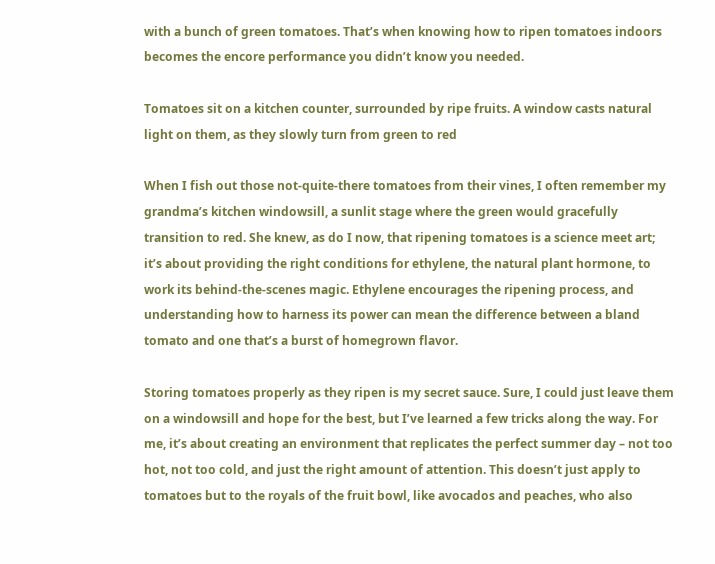with a bunch of green tomatoes. That’s when knowing how to ripen tomatoes indoors becomes the encore performance you didn’t know you needed.

Tomatoes sit on a kitchen counter, surrounded by ripe fruits. A window casts natural light on them, as they slowly turn from green to red

When I fish out those not-quite-there tomatoes from their vines, I often remember my grandma’s kitchen windowsill, a sunlit stage where the green would gracefully transition to red. She knew, as do I now, that ripening tomatoes is a science meet art; it’s about providing the right conditions for ethylene, the natural plant hormone, to work its behind-the-scenes magic. Ethylene encourages the ripening process, and understanding how to harness its power can mean the difference between a bland tomato and one that’s a burst of homegrown flavor.

Storing tomatoes properly as they ripen is my secret sauce. Sure, I could just leave them on a windowsill and hope for the best, but I’ve learned a few tricks along the way. For me, it’s about creating an environment that replicates the perfect summer day – not too hot, not too cold, and just the right amount of attention. This doesn’t just apply to tomatoes but to the royals of the fruit bowl, like avocados and peaches, who also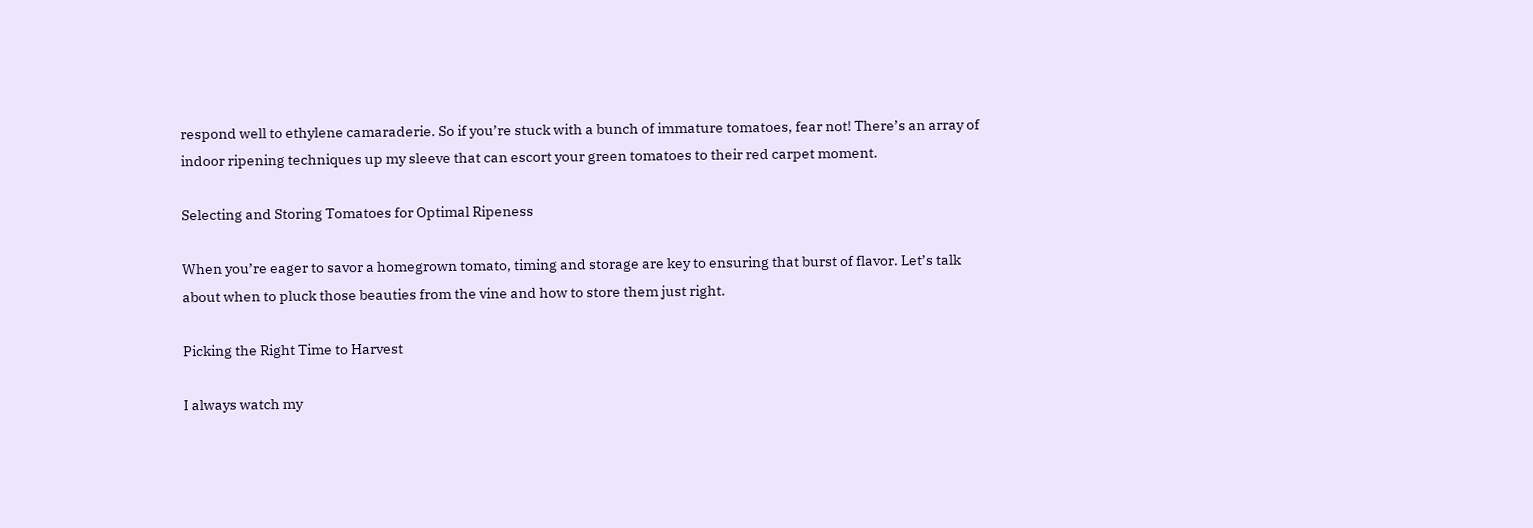respond well to ethylene camaraderie. So if you’re stuck with a bunch of immature tomatoes, fear not! There’s an array of indoor ripening techniques up my sleeve that can escort your green tomatoes to their red carpet moment.

Selecting and Storing Tomatoes for Optimal Ripeness

When you’re eager to savor a homegrown tomato, timing and storage are key to ensuring that burst of flavor. Let’s talk about when to pluck those beauties from the vine and how to store them just right.

Picking the Right Time to Harvest

I always watch my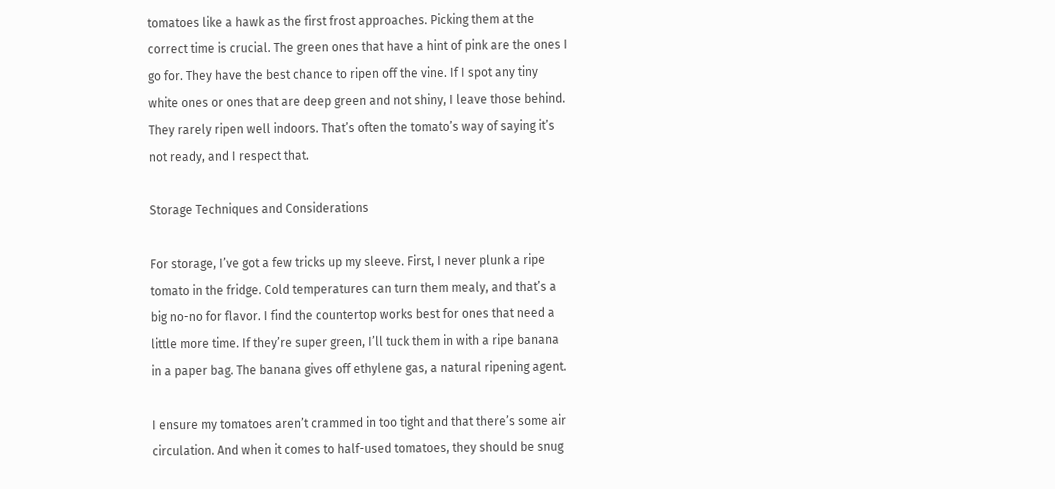tomatoes like a hawk as the first frost approaches. Picking them at the correct time is crucial. The green ones that have a hint of pink are the ones I go for. They have the best chance to ripen off the vine. If I spot any tiny white ones or ones that are deep green and not shiny, I leave those behind. They rarely ripen well indoors. That’s often the tomato’s way of saying it’s not ready, and I respect that.

Storage Techniques and Considerations

For storage, I’ve got a few tricks up my sleeve. First, I never plunk a ripe tomato in the fridge. Cold temperatures can turn them mealy, and that’s a big no-no for flavor. I find the countertop works best for ones that need a little more time. If they’re super green, I’ll tuck them in with a ripe banana in a paper bag. The banana gives off ethylene gas, a natural ripening agent.

I ensure my tomatoes aren’t crammed in too tight and that there’s some air circulation. And when it comes to half-used tomatoes, they should be snug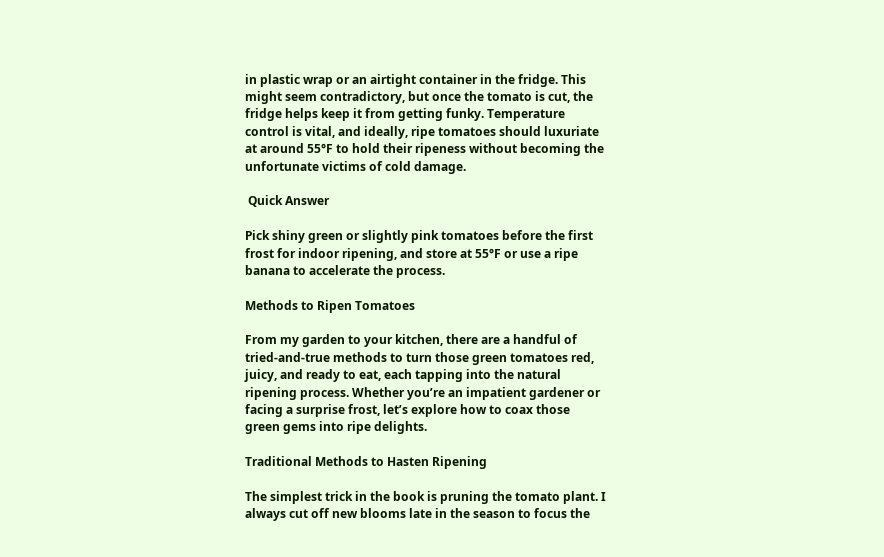in plastic wrap or an airtight container in the fridge. This might seem contradictory, but once the tomato is cut, the fridge helps keep it from getting funky. Temperature control is vital, and ideally, ripe tomatoes should luxuriate at around 55°F to hold their ripeness without becoming the unfortunate victims of cold damage.

 Quick Answer

Pick shiny green or slightly pink tomatoes before the first frost for indoor ripening, and store at 55°F or use a ripe banana to accelerate the process.

Methods to Ripen Tomatoes

From my garden to your kitchen, there are a handful of tried-and-true methods to turn those green tomatoes red, juicy, and ready to eat, each tapping into the natural ripening process. Whether you’re an impatient gardener or facing a surprise frost, let’s explore how to coax those green gems into ripe delights.

Traditional Methods to Hasten Ripening

The simplest trick in the book is pruning the tomato plant. I always cut off new blooms late in the season to focus the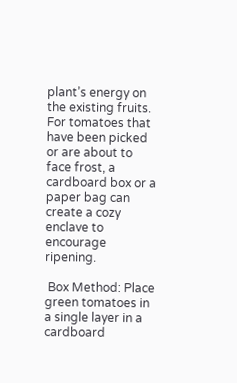plant’s energy on the existing fruits. For tomatoes that have been picked or are about to face frost, a cardboard box or a paper bag can create a cozy enclave to encourage ripening.

 Box Method: Place green tomatoes in a single layer in a cardboard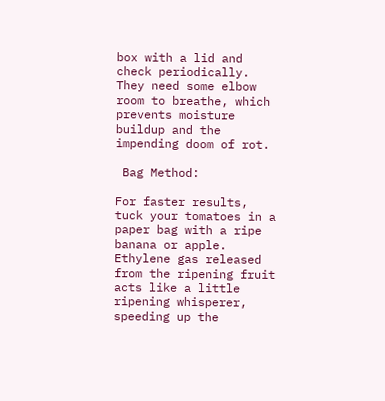box with a lid and check periodically. They need some elbow room to breathe, which prevents moisture buildup and the impending doom of rot.

 Bag Method:

For faster results, tuck your tomatoes in a paper bag with a ripe banana or apple. Ethylene gas released from the ripening fruit acts like a little ripening whisperer, speeding up the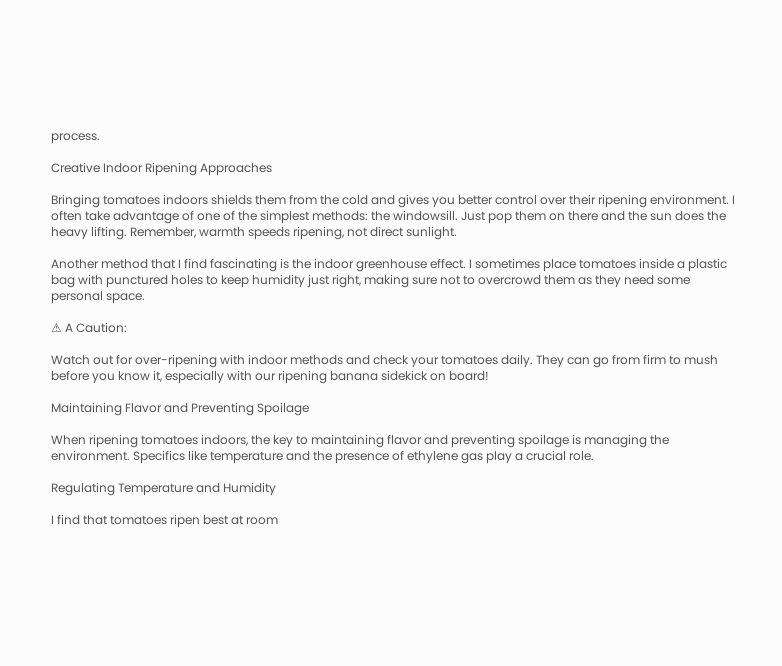process.

Creative Indoor Ripening Approaches

Bringing tomatoes indoors shields them from the cold and gives you better control over their ripening environment. I often take advantage of one of the simplest methods: the windowsill. Just pop them on there and the sun does the heavy lifting. Remember, warmth speeds ripening, not direct sunlight.

Another method that I find fascinating is the indoor greenhouse effect. I sometimes place tomatoes inside a plastic bag with punctured holes to keep humidity just right, making sure not to overcrowd them as they need some personal space.

⚠ A Caution:

Watch out for over-ripening with indoor methods and check your tomatoes daily. They can go from firm to mush before you know it, especially with our ripening banana sidekick on board!

Maintaining Flavor and Preventing Spoilage

When ripening tomatoes indoors, the key to maintaining flavor and preventing spoilage is managing the environment. Specifics like temperature and the presence of ethylene gas play a crucial role.

Regulating Temperature and Humidity

I find that tomatoes ripen best at room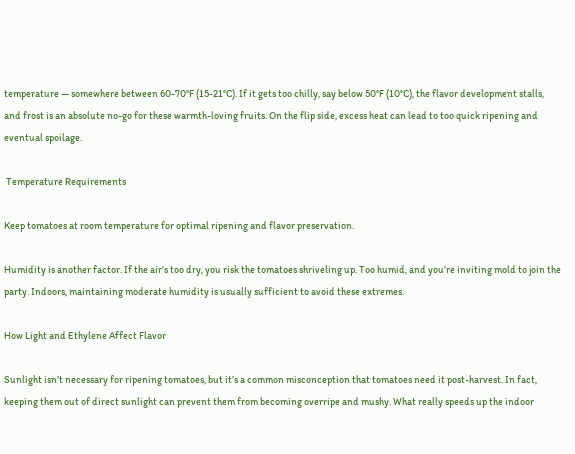temperature — somewhere between 60-70°F (15-21°C). If it gets too chilly, say below 50°F (10°C), the flavor development stalls, and frost is an absolute no-go for these warmth-loving fruits. On the flip side, excess heat can lead to too quick ripening and eventual spoilage.

 Temperature Requirements

Keep tomatoes at room temperature for optimal ripening and flavor preservation.

Humidity is another factor. If the air’s too dry, you risk the tomatoes shriveling up. Too humid, and you’re inviting mold to join the party. Indoors, maintaining moderate humidity is usually sufficient to avoid these extremes.

How Light and Ethylene Affect Flavor

Sunlight isn’t necessary for ripening tomatoes, but it’s a common misconception that tomatoes need it post-harvest. In fact, keeping them out of direct sunlight can prevent them from becoming overripe and mushy. What really speeds up the indoor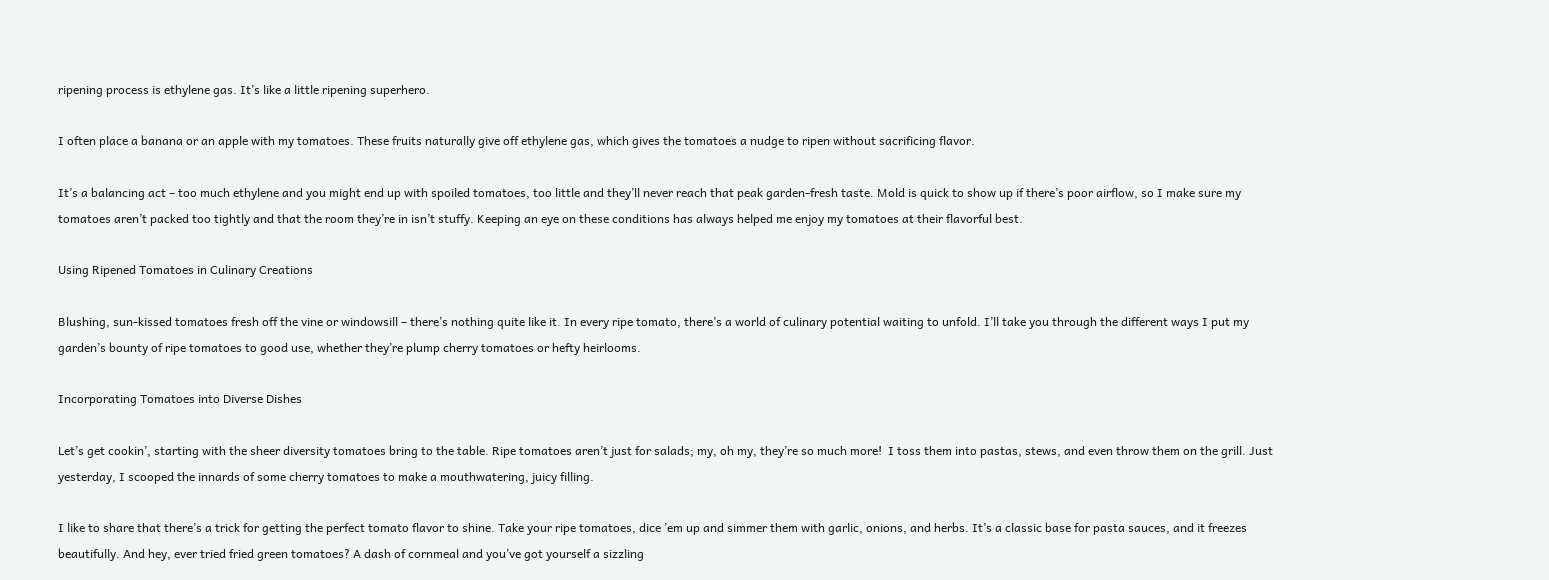ripening process is ethylene gas. It’s like a little ripening superhero.

I often place a banana or an apple with my tomatoes. These fruits naturally give off ethylene gas, which gives the tomatoes a nudge to ripen without sacrificing flavor.

It’s a balancing act – too much ethylene and you might end up with spoiled tomatoes, too little and they’ll never reach that peak garden-fresh taste. Mold is quick to show up if there’s poor airflow, so I make sure my tomatoes aren’t packed too tightly and that the room they’re in isn’t stuffy. Keeping an eye on these conditions has always helped me enjoy my tomatoes at their flavorful best.

Using Ripened Tomatoes in Culinary Creations

Blushing, sun-kissed tomatoes fresh off the vine or windowsill – there’s nothing quite like it. In every ripe tomato, there’s a world of culinary potential waiting to unfold. I’ll take you through the different ways I put my garden’s bounty of ripe tomatoes to good use, whether they’re plump cherry tomatoes or hefty heirlooms.

Incorporating Tomatoes into Diverse Dishes

Let’s get cookin’, starting with the sheer diversity tomatoes bring to the table. Ripe tomatoes aren’t just for salads; my, oh my, they’re so much more!  I toss them into pastas, stews, and even throw them on the grill. Just yesterday, I scooped the innards of some cherry tomatoes to make a mouthwatering, juicy filling.

I like to share that there’s a trick for getting the perfect tomato flavor to shine. Take your ripe tomatoes, dice ’em up and simmer them with garlic, onions, and herbs. It’s a classic base for pasta sauces, and it freezes beautifully. And hey, ever tried fried green tomatoes? A dash of cornmeal and you’ve got yourself a sizzling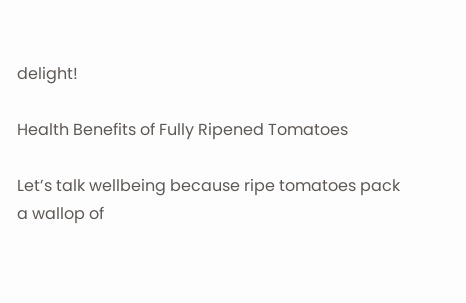delight!

Health Benefits of Fully Ripened Tomatoes

Let’s talk wellbeing because ripe tomatoes pack a wallop of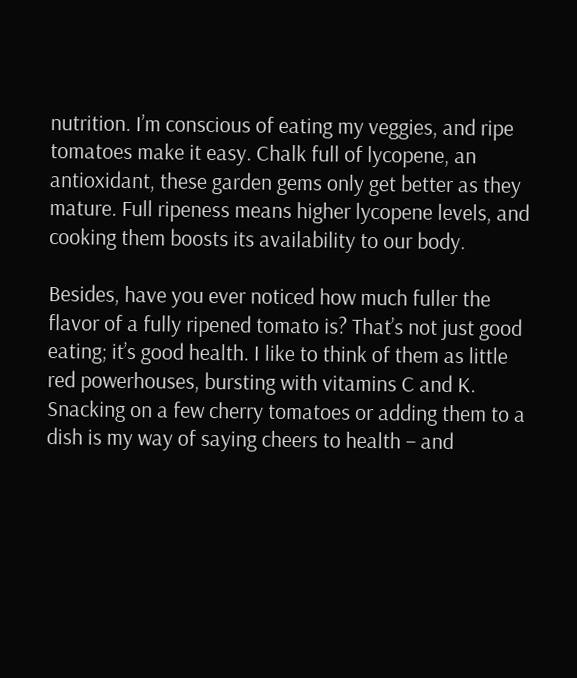nutrition. I’m conscious of eating my veggies, and ripe tomatoes make it easy. Chalk full of lycopene, an antioxidant, these garden gems only get better as they mature. Full ripeness means higher lycopene levels, and cooking them boosts its availability to our body.

Besides, have you ever noticed how much fuller the flavor of a fully ripened tomato is? That’s not just good eating; it’s good health. I like to think of them as little red powerhouses, bursting with vitamins C and K. Snacking on a few cherry tomatoes or adding them to a dish is my way of saying cheers to health – and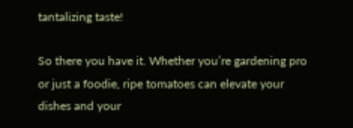tantalizing taste!

So there you have it. Whether you’re gardening pro or just a foodie, ripe tomatoes can elevate your dishes and your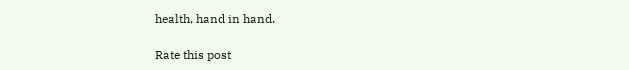health, hand in hand.

Rate this post